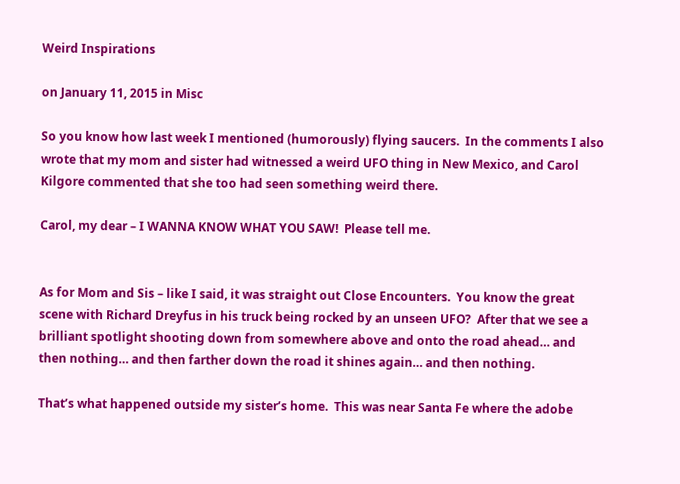Weird Inspirations

on January 11, 2015 in Misc

So you know how last week I mentioned (humorously) flying saucers.  In the comments I also wrote that my mom and sister had witnessed a weird UFO thing in New Mexico, and Carol Kilgore commented that she too had seen something weird there.

Carol, my dear – I WANNA KNOW WHAT YOU SAW!  Please tell me.


As for Mom and Sis – like I said, it was straight out Close Encounters.  You know the great scene with Richard Dreyfus in his truck being rocked by an unseen UFO?  After that we see a brilliant spotlight shooting down from somewhere above and onto the road ahead… and then nothing… and then farther down the road it shines again… and then nothing.

That’s what happened outside my sister’s home.  This was near Santa Fe where the adobe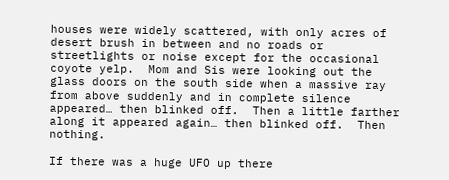houses were widely scattered, with only acres of desert brush in between and no roads or streetlights or noise except for the occasional coyote yelp.  Mom and Sis were looking out the glass doors on the south side when a massive ray from above suddenly and in complete silence appeared… then blinked off.  Then a little farther along it appeared again… then blinked off.  Then nothing.

If there was a huge UFO up there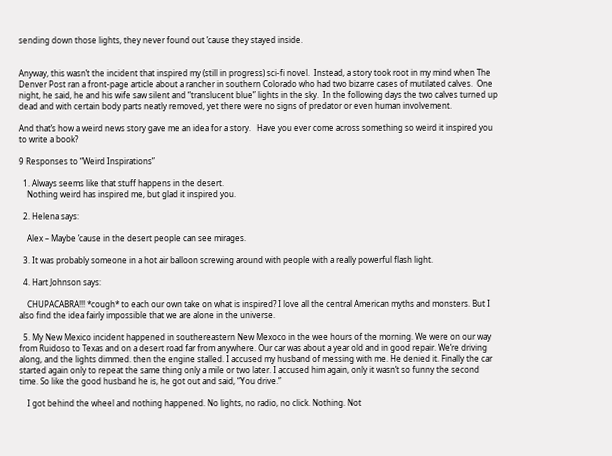sending down those lights, they never found out ’cause they stayed inside.


Anyway, this wasn’t the incident that inspired my (still in progress) sci-fi novel.  Instead, a story took root in my mind when The Denver Post ran a front-page article about a rancher in southern Colorado who had two bizarre cases of mutilated calves.  One night, he said, he and his wife saw silent and “translucent blue” lights in the sky.  In the following days the two calves turned up dead and with certain body parts neatly removed, yet there were no signs of predator or even human involvement.

And that’s how a weird news story gave me an idea for a story.   Have you ever come across something so weird it inspired you to write a book?

9 Responses to “Weird Inspirations”

  1. Always seems like that stuff happens in the desert.
    Nothing weird has inspired me, but glad it inspired you.

  2. Helena says:

    Alex – Maybe ’cause in the desert people can see mirages.

  3. It was probably someone in a hot air balloon screwing around with people with a really powerful flash light.

  4. Hart Johnson says:

    CHUPACABRA!!! *cough* to each our own take on what is inspired? I love all the central American myths and monsters. But I also find the idea fairly impossible that we are alone in the universe.

  5. My New Mexico incident happened in southereastern New Mexoco in the wee hours of the morning. We were on our way from Ruidoso to Texas and on a desert road far from anywhere. Our car was about a year old and in good repair. We’re driving along, and the lights dimmed. then the engine stalled. I accused my husband of messing with me. He denied it. Finally the car started again only to repeat the same thing only a mile or two later. I accused him again, only it wasn’t so funny the second time. So like the good husband he is, he got out and said, “You drive.”

    I got behind the wheel and nothing happened. No lights, no radio, no click. Nothing. Not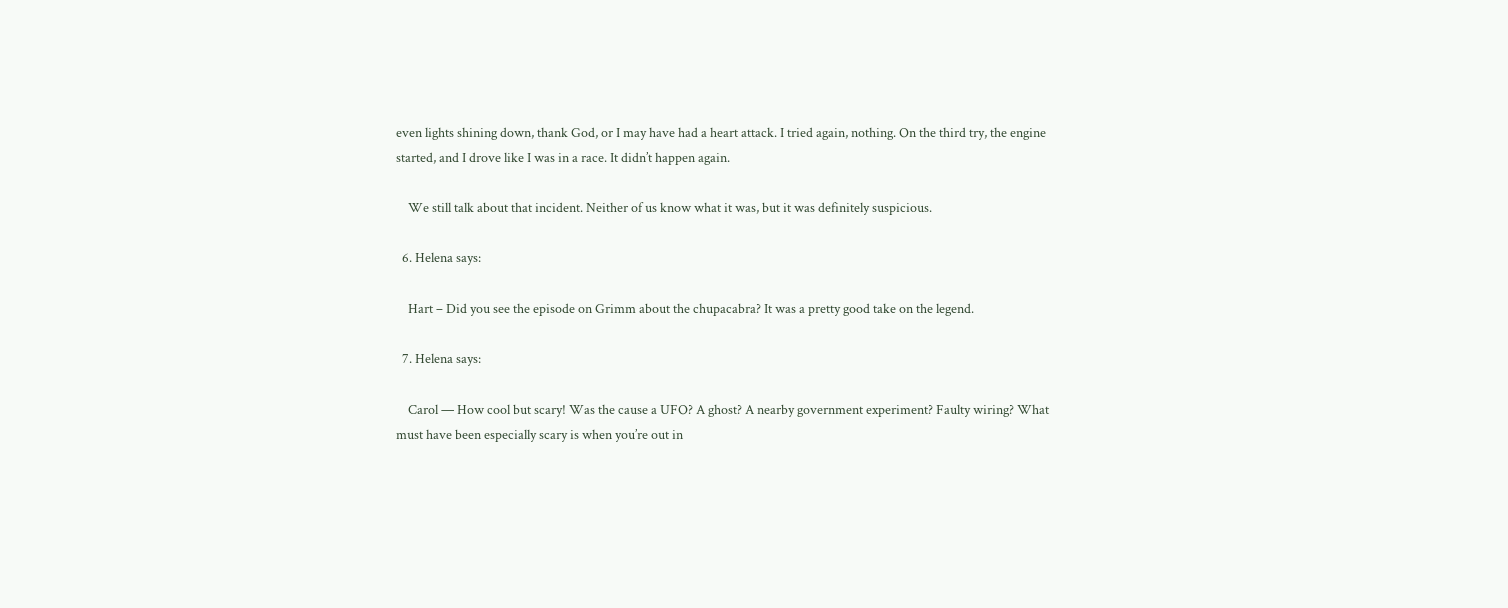even lights shining down, thank God, or I may have had a heart attack. I tried again, nothing. On the third try, the engine started, and I drove like I was in a race. It didn’t happen again.

    We still talk about that incident. Neither of us know what it was, but it was definitely suspicious.

  6. Helena says:

    Hart – Did you see the episode on Grimm about the chupacabra? It was a pretty good take on the legend.

  7. Helena says:

    Carol — How cool but scary! Was the cause a UFO? A ghost? A nearby government experiment? Faulty wiring? What must have been especially scary is when you’re out in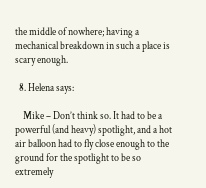the middle of nowhere; having a mechanical breakdown in such a place is scary enough.

  8. Helena says:

    Mike – Don’t think so. It had to be a powerful (and heavy) spotlight, and a hot air balloon had to fly close enough to the ground for the spotlight to be so extremely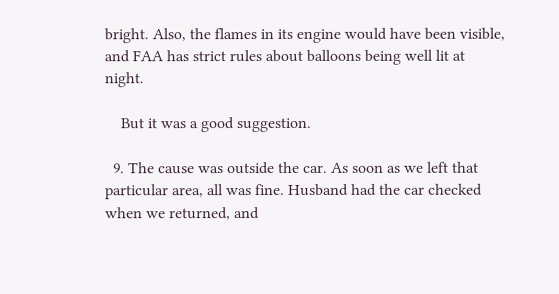bright. Also, the flames in its engine would have been visible, and FAA has strict rules about balloons being well lit at night.

    But it was a good suggestion.

  9. The cause was outside the car. As soon as we left that particular area, all was fine. Husband had the car checked when we returned, and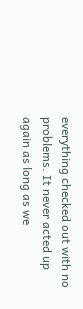everything checked out with no problems. It never acted up again as long as we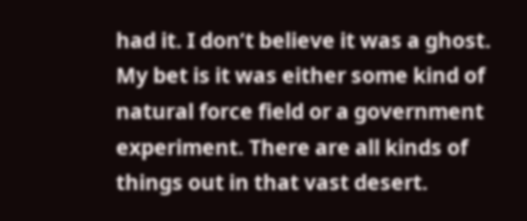had it. I don’t believe it was a ghost. My bet is it was either some kind of natural force field or a government experiment. There are all kinds of things out in that vast desert.